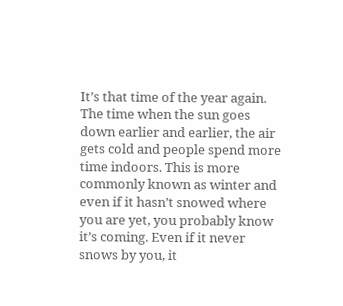It’s that time of the year again. The time when the sun goes down earlier and earlier, the air gets cold and people spend more time indoors. This is more commonly known as winter and even if it hasn’t snowed where you are yet, you probably know it’s coming. Even if it never snows by you, it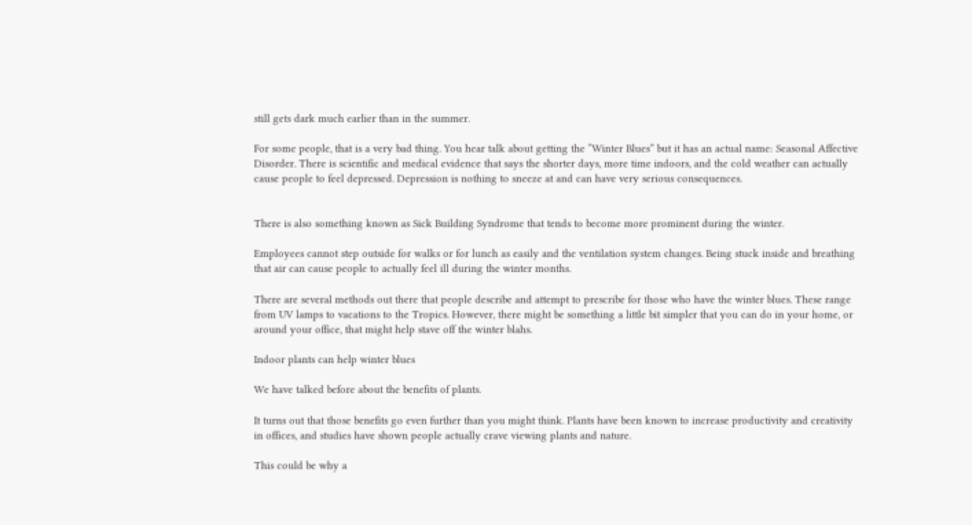still gets dark much earlier than in the summer.

For some people, that is a very bad thing. You hear talk about getting the “Winter Blues” but it has an actual name: Seasonal Affective Disorder. There is scientific and medical evidence that says the shorter days, more time indoors, and the cold weather can actually cause people to feel depressed. Depression is nothing to sneeze at and can have very serious consequences.


There is also something known as Sick Building Syndrome that tends to become more prominent during the winter.

Employees cannot step outside for walks or for lunch as easily and the ventilation system changes. Being stuck inside and breathing that air can cause people to actually feel ill during the winter months.

There are several methods out there that people describe and attempt to prescribe for those who have the winter blues. These range from UV lamps to vacations to the Tropics. However, there might be something a little bit simpler that you can do in your home, or around your office, that might help stave off the winter blahs.

Indoor plants can help winter blues

We have talked before about the benefits of plants.

It turns out that those benefits go even further than you might think. Plants have been known to increase productivity and creativity in offices, and studies have shown people actually crave viewing plants and nature.

This could be why a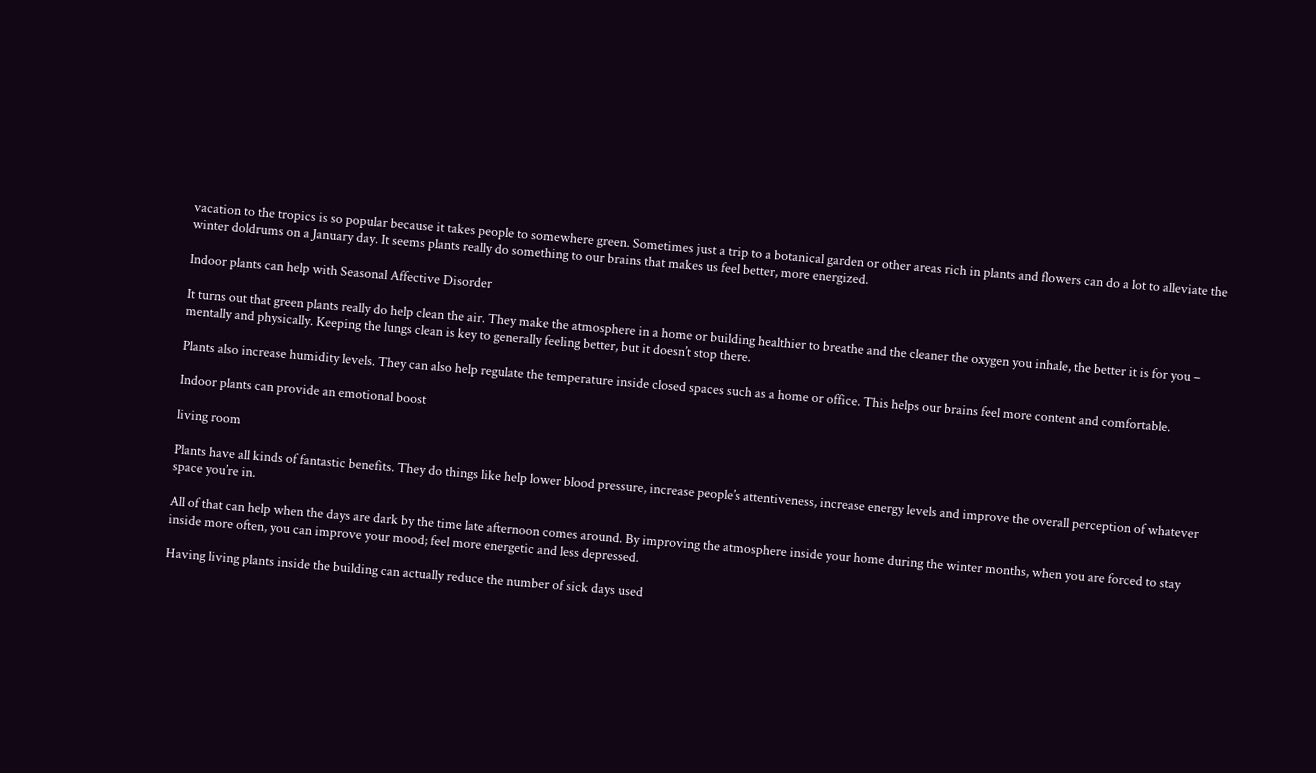vacation to the tropics is so popular because it takes people to somewhere green. Sometimes just a trip to a botanical garden or other areas rich in plants and flowers can do a lot to alleviate the winter doldrums on a January day. It seems plants really do something to our brains that makes us feel better, more energized.

Indoor plants can help with Seasonal Affective Disorder

It turns out that green plants really do help clean the air. They make the atmosphere in a home or building healthier to breathe and the cleaner the oxygen you inhale, the better it is for you – mentally and physically. Keeping the lungs clean is key to generally feeling better, but it doesn’t stop there.

Plants also increase humidity levels. They can also help regulate the temperature inside closed spaces such as a home or office. This helps our brains feel more content and comfortable.

Indoor plants can provide an emotional boost

living room

Plants have all kinds of fantastic benefits. They do things like help lower blood pressure, increase people’s attentiveness, increase energy levels and improve the overall perception of whatever space you’re in.

All of that can help when the days are dark by the time late afternoon comes around. By improving the atmosphere inside your home during the winter months, when you are forced to stay inside more often, you can improve your mood; feel more energetic and less depressed.

Having living plants inside the building can actually reduce the number of sick days used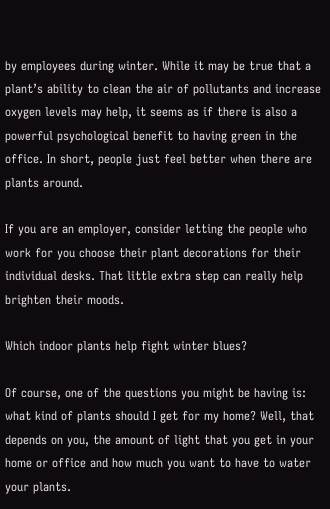by employees during winter. While it may be true that a plant’s ability to clean the air of pollutants and increase oxygen levels may help, it seems as if there is also a powerful psychological benefit to having green in the office. In short, people just feel better when there are plants around.

If you are an employer, consider letting the people who work for you choose their plant decorations for their individual desks. That little extra step can really help brighten their moods.

Which indoor plants help fight winter blues?

Of course, one of the questions you might be having is: what kind of plants should I get for my home? Well, that depends on you, the amount of light that you get in your home or office and how much you want to have to water your plants.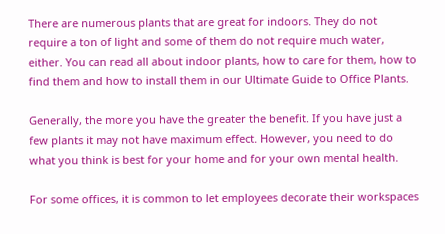There are numerous plants that are great for indoors. They do not require a ton of light and some of them do not require much water, either. You can read all about indoor plants, how to care for them, how to find them and how to install them in our Ultimate Guide to Office Plants.

Generally, the more you have the greater the benefit. If you have just a few plants it may not have maximum effect. However, you need to do what you think is best for your home and for your own mental health.

For some offices, it is common to let employees decorate their workspaces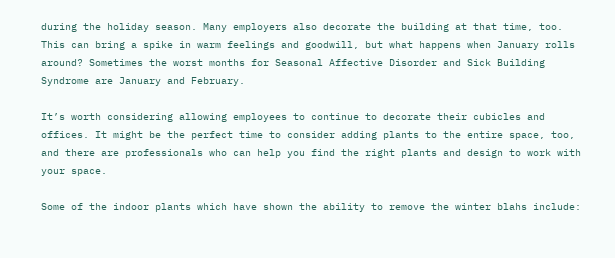during the holiday season. Many employers also decorate the building at that time, too. This can bring a spike in warm feelings and goodwill, but what happens when January rolls around? Sometimes the worst months for Seasonal Affective Disorder and Sick Building Syndrome are January and February.

It’s worth considering allowing employees to continue to decorate their cubicles and offices. It might be the perfect time to consider adding plants to the entire space, too, and there are professionals who can help you find the right plants and design to work with your space.

Some of the indoor plants which have shown the ability to remove the winter blahs include: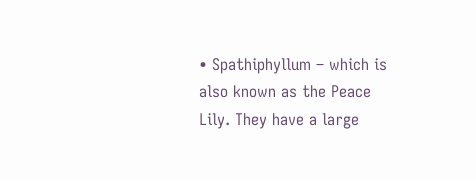• Spathiphyllum – which is also known as the Peace Lily. They have a large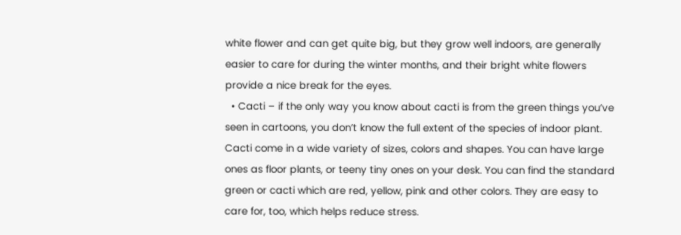white flower and can get quite big, but they grow well indoors, are generally easier to care for during the winter months, and their bright white flowers provide a nice break for the eyes.
  • Cacti – if the only way you know about cacti is from the green things you’ve seen in cartoons, you don’t know the full extent of the species of indoor plant. Cacti come in a wide variety of sizes, colors and shapes. You can have large ones as floor plants, or teeny tiny ones on your desk. You can find the standard green or cacti which are red, yellow, pink and other colors. They are easy to care for, too, which helps reduce stress.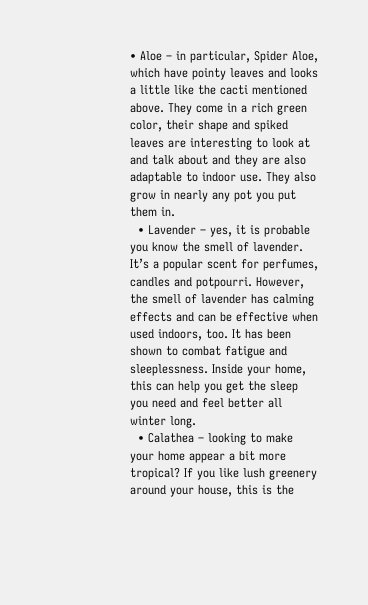• Aloe – in particular, Spider Aloe, which have pointy leaves and looks a little like the cacti mentioned above. They come in a rich green color, their shape and spiked leaves are interesting to look at and talk about and they are also adaptable to indoor use. They also grow in nearly any pot you put them in.
  • Lavender – yes, it is probable you know the smell of lavender. It’s a popular scent for perfumes, candles and potpourri. However, the smell of lavender has calming effects and can be effective when used indoors, too. It has been shown to combat fatigue and sleeplessness. Inside your home, this can help you get the sleep you need and feel better all winter long.
  • Calathea – looking to make your home appear a bit more tropical? If you like lush greenery around your house, this is the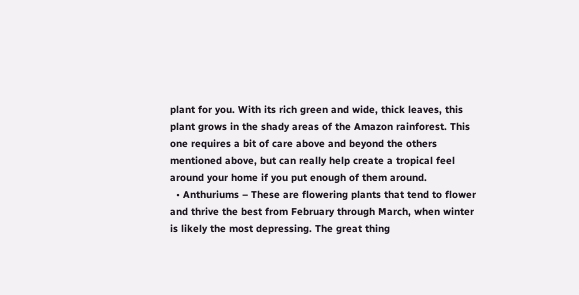plant for you. With its rich green and wide, thick leaves, this plant grows in the shady areas of the Amazon rainforest. This one requires a bit of care above and beyond the others mentioned above, but can really help create a tropical feel around your home if you put enough of them around.
  • Anthuriums – These are flowering plants that tend to flower and thrive the best from February through March, when winter is likely the most depressing. The great thing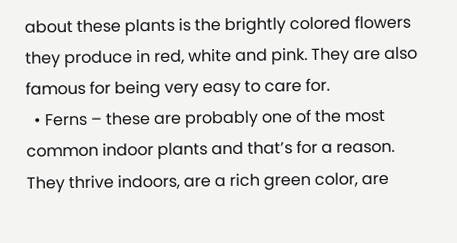about these plants is the brightly colored flowers they produce in red, white and pink. They are also famous for being very easy to care for.
  • Ferns – these are probably one of the most common indoor plants and that’s for a reason. They thrive indoors, are a rich green color, are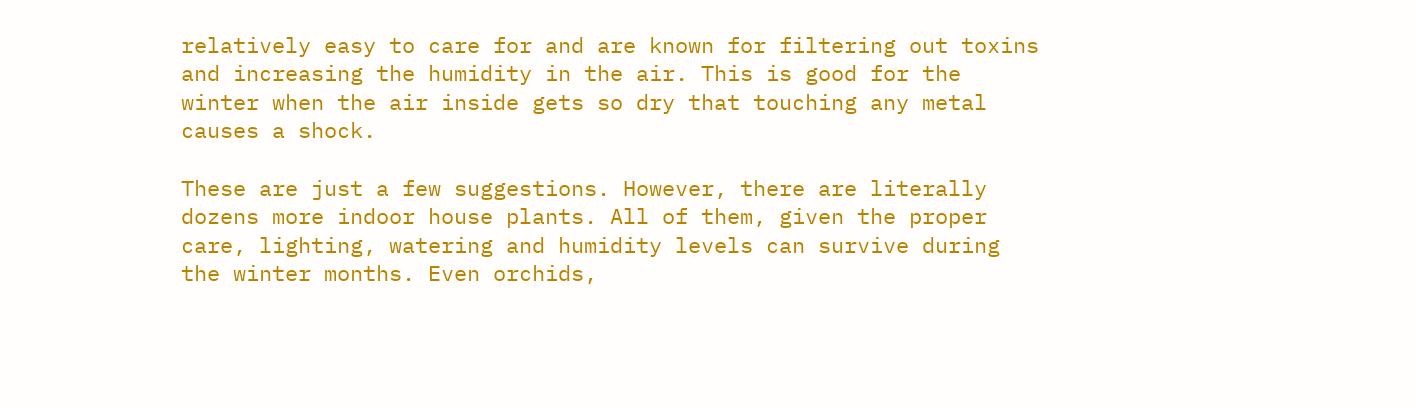relatively easy to care for and are known for filtering out toxins and increasing the humidity in the air. This is good for the winter when the air inside gets so dry that touching any metal causes a shock.

These are just a few suggestions. However, there are literally dozens more indoor house plants. All of them, given the proper care, lighting, watering and humidity levels can survive during the winter months. Even orchids,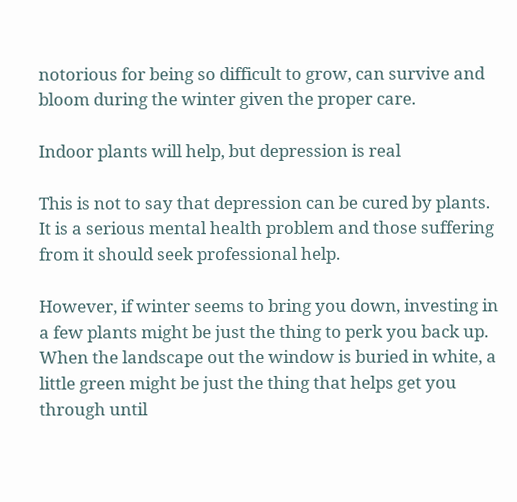notorious for being so difficult to grow, can survive and bloom during the winter given the proper care.

Indoor plants will help, but depression is real

This is not to say that depression can be cured by plants. It is a serious mental health problem and those suffering from it should seek professional help.

However, if winter seems to bring you down, investing in a few plants might be just the thing to perk you back up. When the landscape out the window is buried in white, a little green might be just the thing that helps get you through until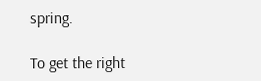spring.

To get the right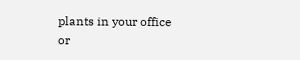plants in your office or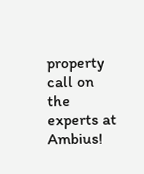property call on the experts at Ambius!